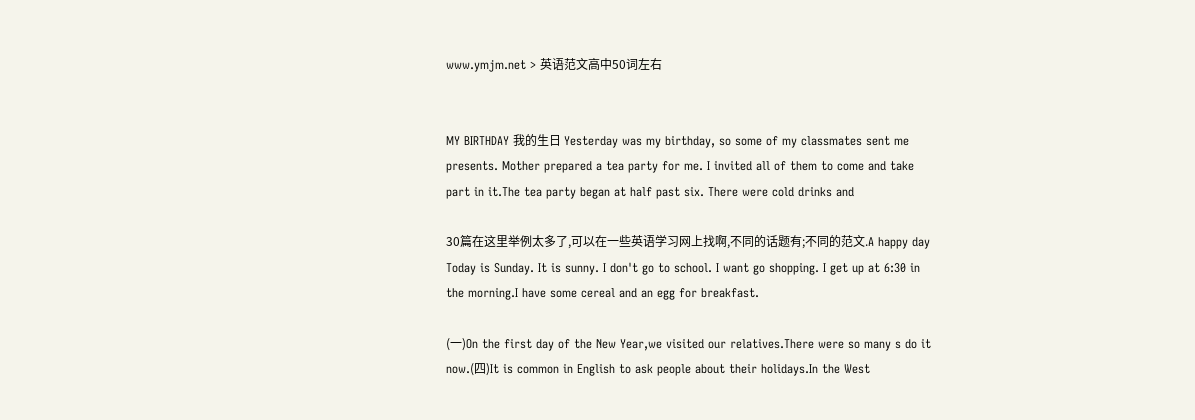www.ymjm.net > 英语范文高中50词左右


MY BIRTHDAY 我的生日 Yesterday was my birthday, so some of my classmates sent me presents. Mother prepared a tea party for me. I invited all of them to come and take part in it.The tea party began at half past six. There were cold drinks and

30篇在这里举例太多了,可以在一些英语学习网上找啊,不同的话题有;不同的范文.A happy day Today is Sunday. It is sunny. I don't go to school. I want go shopping. I get up at 6:30 in the morning.I have some cereal and an egg for breakfast.

(一)On the first day of the New Year,we visited our relatives.There were so many s do it now.(四)It is common in English to ask people about their holidays.In the West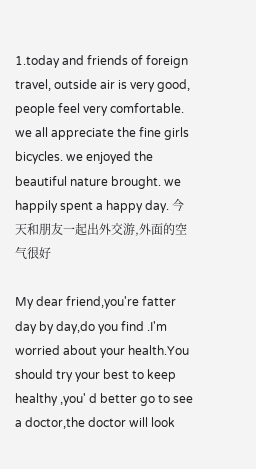1.today and friends of foreign travel, outside air is very good, people feel very comfortable. we all appreciate the fine girls bicycles. we enjoyed the beautiful nature brought. we happily spent a happy day. 今天和朋友一起出外交游,外面的空气很好

My dear friend,you're fatter day by day,do you find .I'm worried about your health.You should try your best to keep healthy ,you' d better go to see a doctor,the doctor will look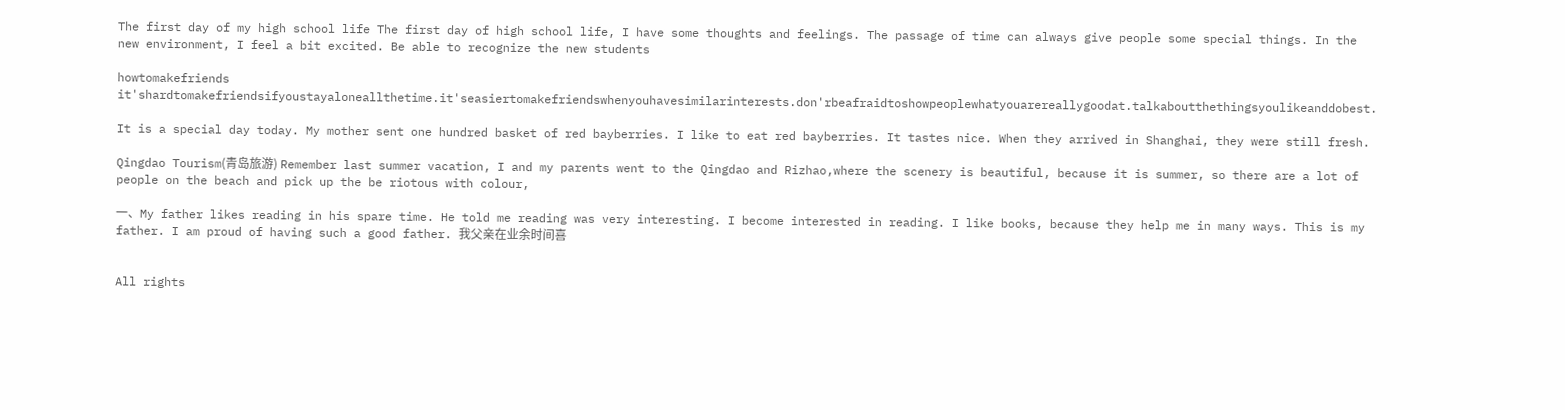The first day of my high school life The first day of high school life, I have some thoughts and feelings. The passage of time can always give people some special things. In the new environment, I feel a bit excited. Be able to recognize the new students

howtomakefriends it'shardtomakefriendsifyoustayaloneallthetime.it'seasiertomakefriendswhenyouhavesimilarinterests.don'rbeafraidtoshowpeoplewhatyouarereallygoodat.talkaboutthethingsyoulikeanddobest.

It is a special day today. My mother sent one hundred basket of red bayberries. I like to eat red bayberries. It tastes nice. When they arrived in Shanghai, they were still fresh.

Qingdao Tourism(青岛旅游) Remember last summer vacation, I and my parents went to the Qingdao and Rizhao,where the scenery is beautiful, because it is summer, so there are a lot of people on the beach and pick up the be riotous with colour,

一、My father likes reading in his spare time. He told me reading was very interesting. I become interested in reading. I like books, because they help me in many ways. This is my father. I am proud of having such a good father. 我父亲在业余时间喜


All rights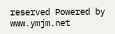reserved Powered by www.ymjm.net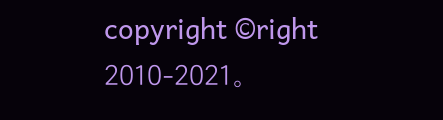copyright ©right 2010-2021。